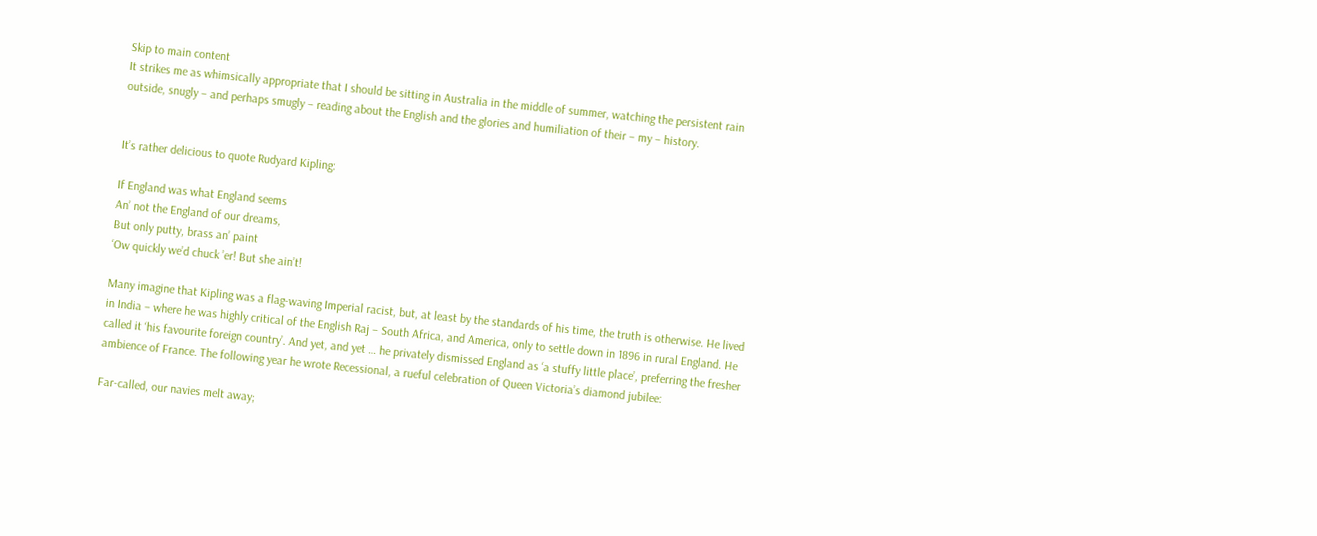Skip to main content
It strikes me as whimsically appropriate that I should be sitting in Australia in the middle of summer, watching the persistent rain outside, snugly – and perhaps smugly – reading about the English and the glories and humiliation of their – my – history.


It’s rather delicious to quote Rudyard Kipling:

If England was what England seems
An’ not the England of our dreams,
But only putty, brass an’ paint
‘Ow quickly we’d chuck ’er! But she ain’t!

Many imagine that Kipling was a flag-waving Imperial racist, but, at least by the standards of his time, the truth is otherwise. He lived in India – where he was highly critical of the English Raj – South Africa, and America, only to settle down in 1896 in rural England. He called it ‘his favourite foreign country’. And yet, and yet … he privately dismissed England as ‘a stuffy little place’, preferring the fresher ambience of France. The following year he wrote Recessional, a rueful celebration of Queen Victoria’s diamond jubilee:

Far-called, our navies melt away;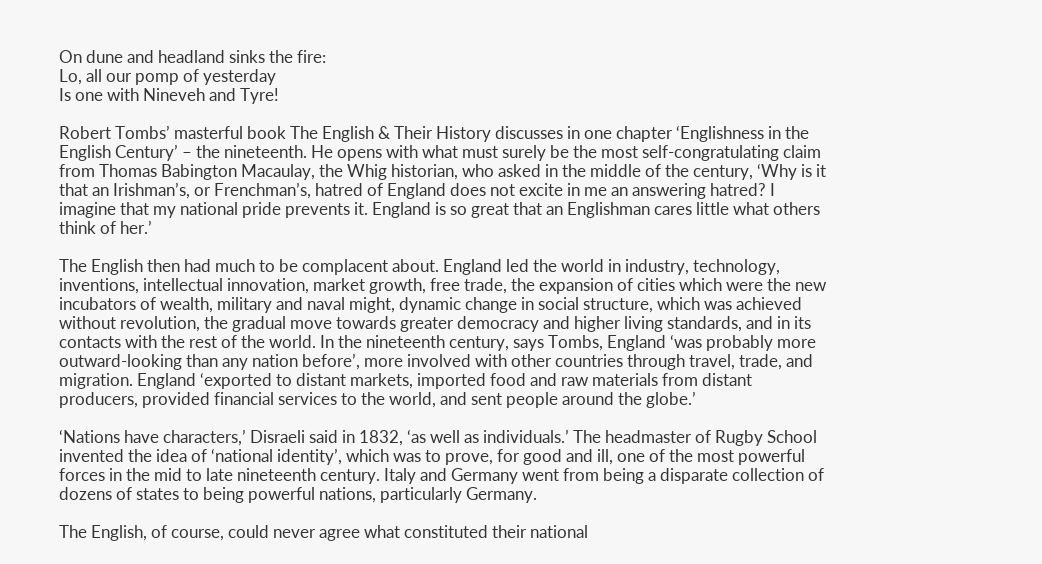On dune and headland sinks the fire:
Lo, all our pomp of yesterday
Is one with Nineveh and Tyre!

Robert Tombs’ masterful book The English & Their History discusses in one chapter ‘Englishness in the English Century’ – the nineteenth. He opens with what must surely be the most self-congratulating claim from Thomas Babington Macaulay, the Whig historian, who asked in the middle of the century, ‘Why is it that an Irishman’s, or Frenchman’s, hatred of England does not excite in me an answering hatred? I imagine that my national pride prevents it. England is so great that an Englishman cares little what others think of her.’

The English then had much to be complacent about. England led the world in industry, technology, inventions, intellectual innovation, market growth, free trade, the expansion of cities which were the new incubators of wealth, military and naval might, dynamic change in social structure, which was achieved without revolution, the gradual move towards greater democracy and higher living standards, and in its contacts with the rest of the world. In the nineteenth century, says Tombs, England ‘was probably more outward-looking than any nation before’, more involved with other countries through travel, trade, and migration. England ‘exported to distant markets, imported food and raw materials from distant producers, provided financial services to the world, and sent people around the globe.’

‘Nations have characters,’ Disraeli said in 1832, ‘as well as individuals.’ The headmaster of Rugby School invented the idea of ‘national identity’, which was to prove, for good and ill, one of the most powerful forces in the mid to late nineteenth century. Italy and Germany went from being a disparate collection of dozens of states to being powerful nations, particularly Germany.

The English, of course, could never agree what constituted their national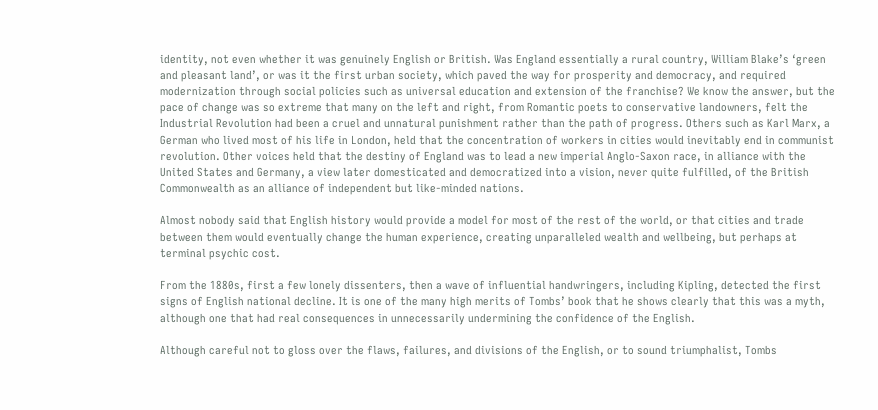identity, not even whether it was genuinely English or British. Was England essentially a rural country, William Blake’s ‘green and pleasant land’, or was it the first urban society, which paved the way for prosperity and democracy, and required modernization through social policies such as universal education and extension of the franchise? We know the answer, but the pace of change was so extreme that many on the left and right, from Romantic poets to conservative landowners, felt the Industrial Revolution had been a cruel and unnatural punishment rather than the path of progress. Others such as Karl Marx, a German who lived most of his life in London, held that the concentration of workers in cities would inevitably end in communist revolution. Other voices held that the destiny of England was to lead a new imperial Anglo-Saxon race, in alliance with the United States and Germany, a view later domesticated and democratized into a vision, never quite fulfilled, of the British Commonwealth as an alliance of independent but like-minded nations.

Almost nobody said that English history would provide a model for most of the rest of the world, or that cities and trade between them would eventually change the human experience, creating unparalleled wealth and wellbeing, but perhaps at terminal psychic cost.

From the 1880s, first a few lonely dissenters, then a wave of influential handwringers, including Kipling, detected the first signs of English national decline. It is one of the many high merits of Tombs’ book that he shows clearly that this was a myth, although one that had real consequences in unnecessarily undermining the confidence of the English.

Although careful not to gloss over the flaws, failures, and divisions of the English, or to sound triumphalist, Tombs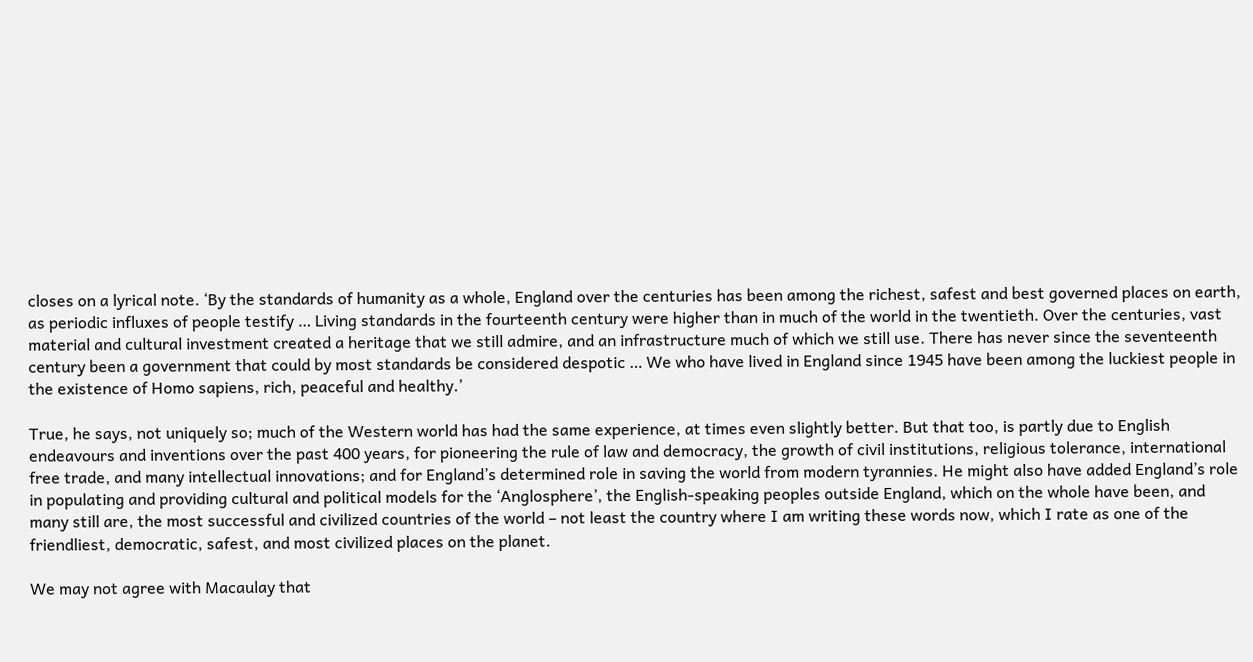closes on a lyrical note. ‘By the standards of humanity as a whole, England over the centuries has been among the richest, safest and best governed places on earth, as periodic influxes of people testify … Living standards in the fourteenth century were higher than in much of the world in the twentieth. Over the centuries, vast material and cultural investment created a heritage that we still admire, and an infrastructure much of which we still use. There has never since the seventeenth century been a government that could by most standards be considered despotic … We who have lived in England since 1945 have been among the luckiest people in the existence of Homo sapiens, rich, peaceful and healthy.’

True, he says, not uniquely so; much of the Western world has had the same experience, at times even slightly better. But that too, is partly due to English endeavours and inventions over the past 400 years, for pioneering the rule of law and democracy, the growth of civil institutions, religious tolerance, international free trade, and many intellectual innovations; and for England’s determined role in saving the world from modern tyrannies. He might also have added England’s role in populating and providing cultural and political models for the ‘Anglosphere’, the English-speaking peoples outside England, which on the whole have been, and many still are, the most successful and civilized countries of the world – not least the country where I am writing these words now, which I rate as one of the friendliest, democratic, safest, and most civilized places on the planet.

We may not agree with Macaulay that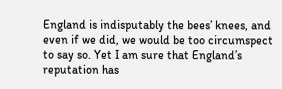England is indisputably the bees’ knees, and even if we did, we would be too circumspect to say so. Yet I am sure that England’s reputation has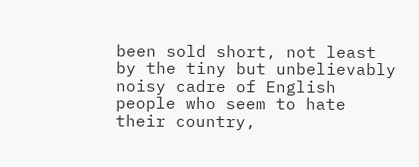been sold short, not least by the tiny but unbelievably noisy cadre of English people who seem to hate their country,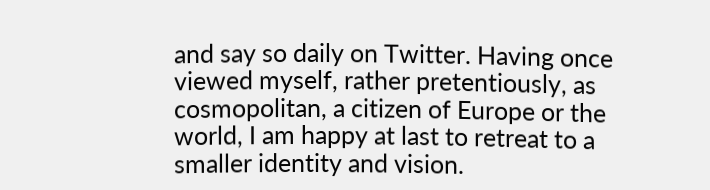and say so daily on Twitter. Having once viewed myself, rather pretentiously, as cosmopolitan, a citizen of Europe or the world, I am happy at last to retreat to a smaller identity and vision.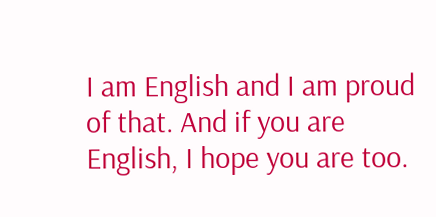I am English and I am proud of that. And if you are English, I hope you are too.